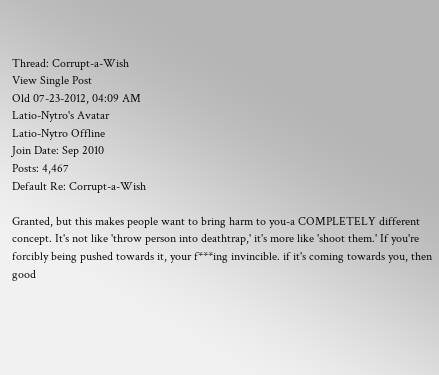Thread: Corrupt-a-Wish
View Single Post
Old 07-23-2012, 04:09 AM
Latio-Nytro's Avatar
Latio-Nytro Offline
Join Date: Sep 2010
Posts: 4,467
Default Re: Corrupt-a-Wish

Granted, but this makes people want to bring harm to you-a COMPLETELY different concept. It's not like 'throw person into deathtrap,' it's more like 'shoot them.' If you're forcibly being pushed towards it, your f***ing invincible. if it's coming towards you, then good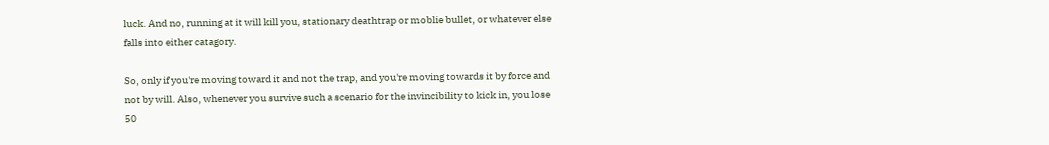luck. And no, running at it will kill you, stationary deathtrap or moblie bullet, or whatever else falls into either catagory.

So, only if you're moving toward it and not the trap, and you're moving towards it by force and not by will. Also, whenever you survive such a scenario for the invincibility to kick in, you lose 50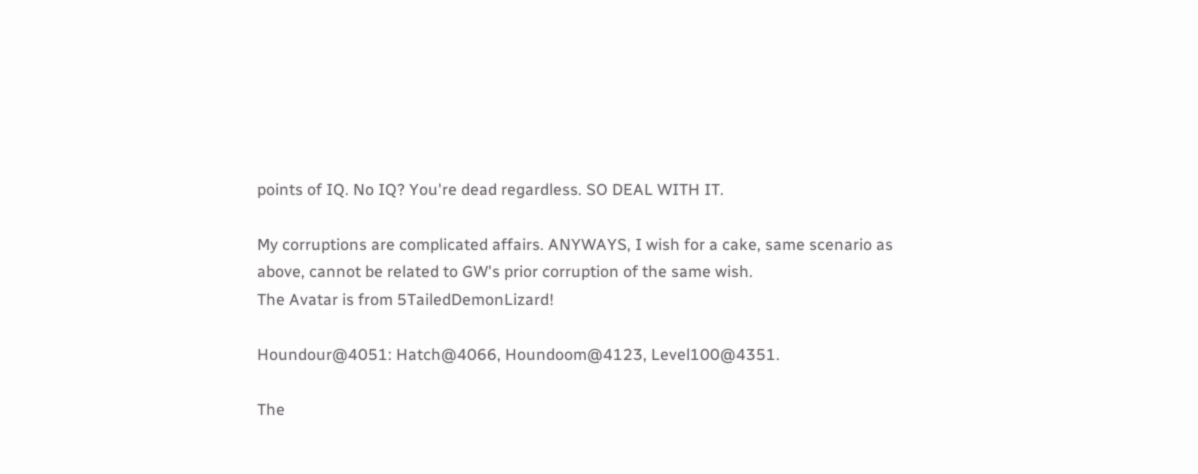points of IQ. No IQ? You're dead regardless. SO DEAL WITH IT.

My corruptions are complicated affairs. ANYWAYS, I wish for a cake, same scenario as above, cannot be related to GW's prior corruption of the same wish.
The Avatar is from 5TailedDemonLizard!

Houndour@4051: Hatch@4066, Houndoom@4123, Level100@4351.

The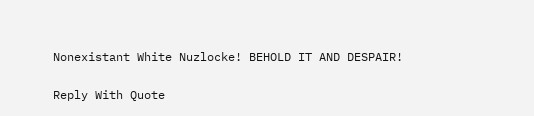Nonexistant White Nuzlocke! BEHOLD IT AND DESPAIR!

Reply With Quote